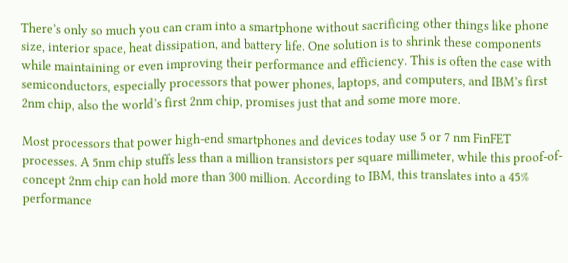There’s only so much you can cram into a smartphone without sacrificing other things like phone size, interior space, heat dissipation, and battery life. One solution is to shrink these components while maintaining or even improving their performance and efficiency. This is often the case with semiconductors, especially processors that power phones, laptops, and computers, and IBM’s first 2nm chip, also the world’s first 2nm chip, promises just that and some more more.

Most processors that power high-end smartphones and devices today use 5 or 7 nm FinFET processes. A 5nm chip stuffs less than a million transistors per square millimeter, while this proof-of-concept 2nm chip can hold more than 300 million. According to IBM, this translates into a 45% performance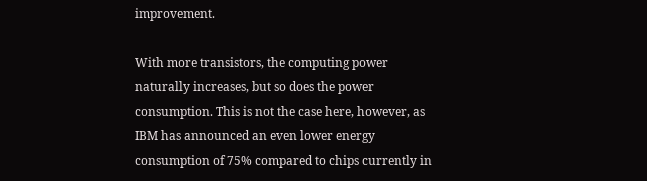improvement.

With more transistors, the computing power naturally increases, but so does the power consumption. This is not the case here, however, as IBM has announced an even lower energy consumption of 75% compared to chips currently in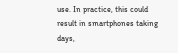use. In practice, this could result in smartphones taking days,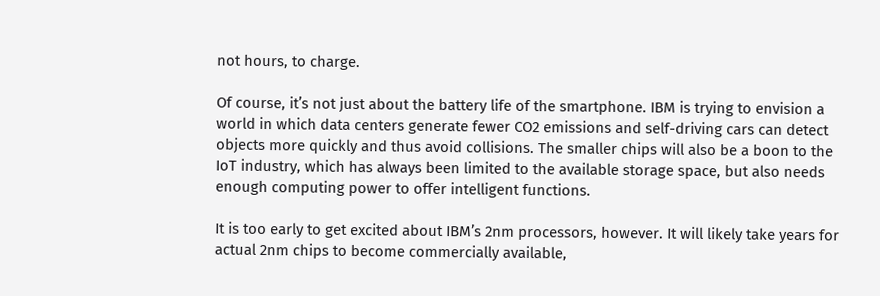not hours, to charge.

Of course, it’s not just about the battery life of the smartphone. IBM is trying to envision a world in which data centers generate fewer CO2 emissions and self-driving cars can detect objects more quickly and thus avoid collisions. The smaller chips will also be a boon to the IoT industry, which has always been limited to the available storage space, but also needs enough computing power to offer intelligent functions.

It is too early to get excited about IBM’s 2nm processors, however. It will likely take years for actual 2nm chips to become commercially available,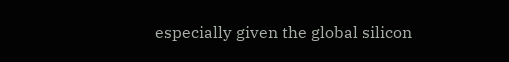especially given the global silicon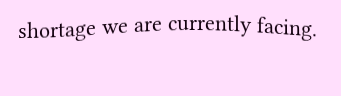shortage we are currently facing.